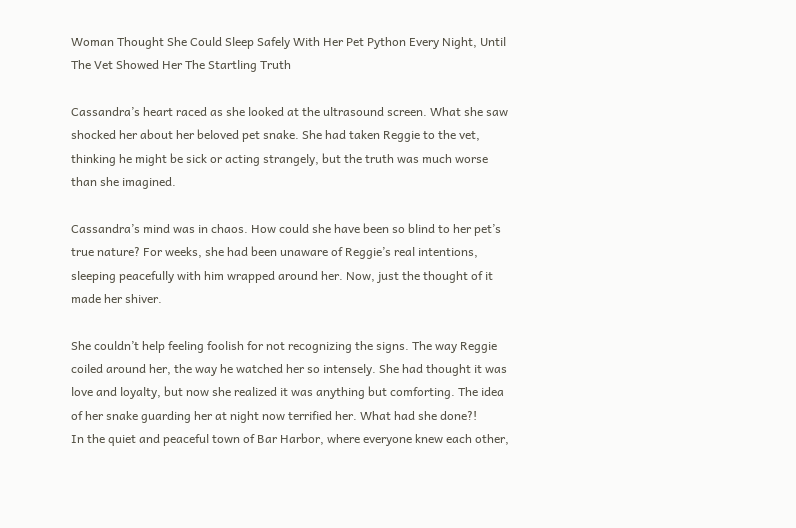Woman Thought She Could Sleep Safely With Her Pet Python Every Night, Until The Vet Showed Her The Startling Truth

Cassandra’s heart raced as she looked at the ultrasound screen. What she saw shocked her about her beloved pet snake. She had taken Reggie to the vet, thinking he might be sick or acting strangely, but the truth was much worse than she imagined.

Cassandra’s mind was in chaos. How could she have been so blind to her pet’s true nature? For weeks, she had been unaware of Reggie’s real intentions, sleeping peacefully with him wrapped around her. Now, just the thought of it made her shiver.

She couldn’t help feeling foolish for not recognizing the signs. The way Reggie coiled around her, the way he watched her so intensely. She had thought it was love and loyalty, but now she realized it was anything but comforting. The idea of her snake guarding her at night now terrified her. What had she done?!
In the quiet and peaceful town of Bar Harbor, where everyone knew each other,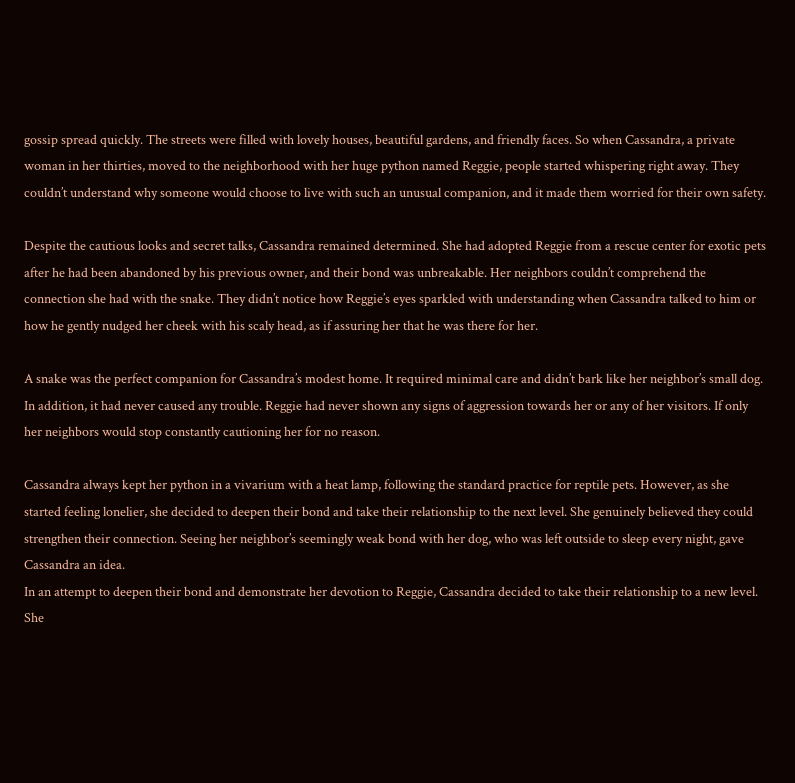gossip spread quickly. The streets were filled with lovely houses, beautiful gardens, and friendly faces. So when Cassandra, a private woman in her thirties, moved to the neighborhood with her huge python named Reggie, people started whispering right away. They couldn’t understand why someone would choose to live with such an unusual companion, and it made them worried for their own safety.

Despite the cautious looks and secret talks, Cassandra remained determined. She had adopted Reggie from a rescue center for exotic pets after he had been abandoned by his previous owner, and their bond was unbreakable. Her neighbors couldn’t comprehend the connection she had with the snake. They didn’t notice how Reggie’s eyes sparkled with understanding when Cassandra talked to him or how he gently nudged her cheek with his scaly head, as if assuring her that he was there for her.

A snake was the perfect companion for Cassandra’s modest home. It required minimal care and didn’t bark like her neighbor’s small dog. In addition, it had never caused any trouble. Reggie had never shown any signs of aggression towards her or any of her visitors. If only her neighbors would stop constantly cautioning her for no reason.

Cassandra always kept her python in a vivarium with a heat lamp, following the standard practice for reptile pets. However, as she started feeling lonelier, she decided to deepen their bond and take their relationship to the next level. She genuinely believed they could strengthen their connection. Seeing her neighbor’s seemingly weak bond with her dog, who was left outside to sleep every night, gave Cassandra an idea.
In an attempt to deepen their bond and demonstrate her devotion to Reggie, Cassandra decided to take their relationship to a new level. She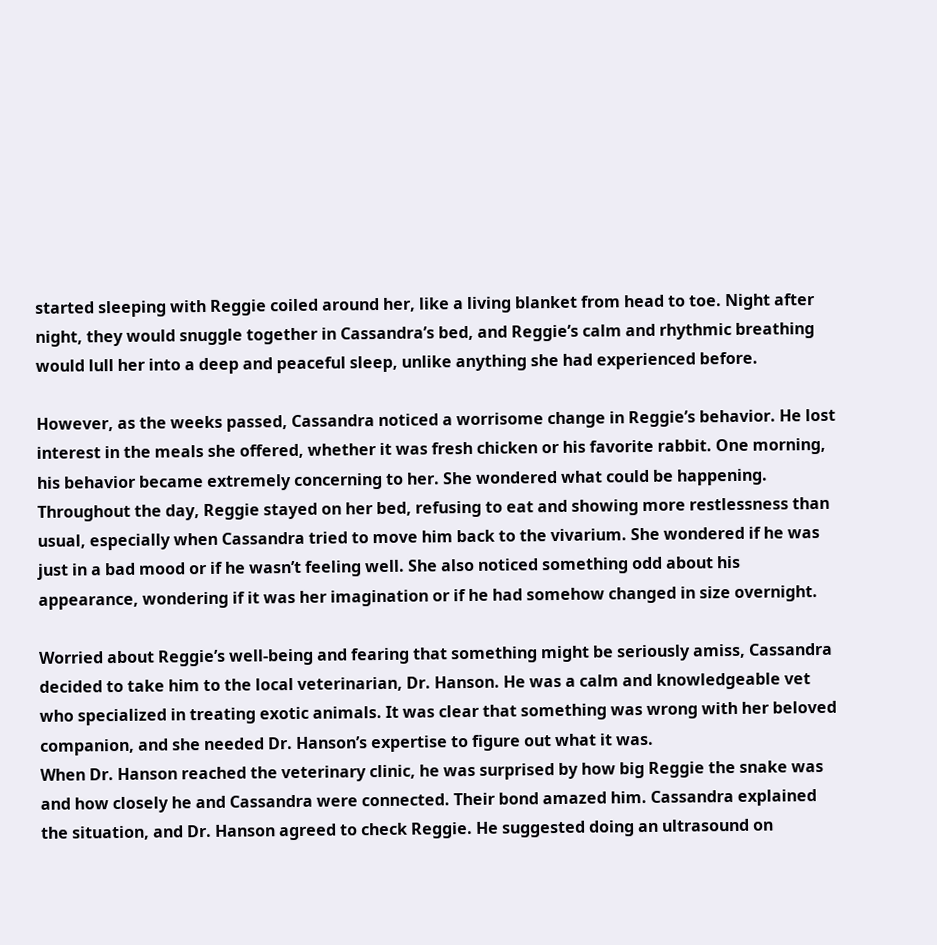started sleeping with Reggie coiled around her, like a living blanket from head to toe. Night after night, they would snuggle together in Cassandra’s bed, and Reggie’s calm and rhythmic breathing would lull her into a deep and peaceful sleep, unlike anything she had experienced before.

However, as the weeks passed, Cassandra noticed a worrisome change in Reggie’s behavior. He lost interest in the meals she offered, whether it was fresh chicken or his favorite rabbit. One morning, his behavior became extremely concerning to her. She wondered what could be happening.
Throughout the day, Reggie stayed on her bed, refusing to eat and showing more restlessness than usual, especially when Cassandra tried to move him back to the vivarium. She wondered if he was just in a bad mood or if he wasn’t feeling well. She also noticed something odd about his appearance, wondering if it was her imagination or if he had somehow changed in size overnight.

Worried about Reggie’s well-being and fearing that something might be seriously amiss, Cassandra decided to take him to the local veterinarian, Dr. Hanson. He was a calm and knowledgeable vet who specialized in treating exotic animals. It was clear that something was wrong with her beloved companion, and she needed Dr. Hanson’s expertise to figure out what it was.
When Dr. Hanson reached the veterinary clinic, he was surprised by how big Reggie the snake was and how closely he and Cassandra were connected. Their bond amazed him. Cassandra explained the situation, and Dr. Hanson agreed to check Reggie. He suggested doing an ultrasound on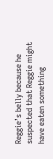Reggie’s belly because he suspected that Reggie might have eaten something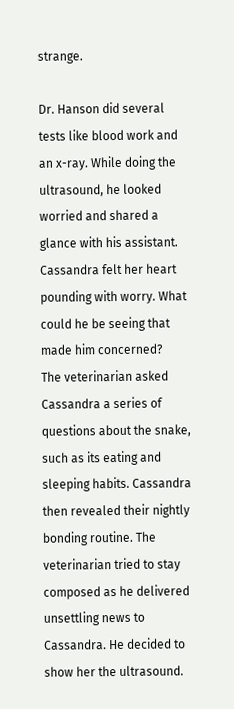strange.

Dr. Hanson did several tests like blood work and an x-ray. While doing the ultrasound, he looked worried and shared a glance with his assistant. Cassandra felt her heart pounding with worry. What could he be seeing that made him concerned?
The veterinarian asked Cassandra a series of questions about the snake, such as its eating and sleeping habits. Cassandra then revealed their nightly bonding routine. The veterinarian tried to stay composed as he delivered unsettling news to Cassandra. He decided to show her the ultrasound.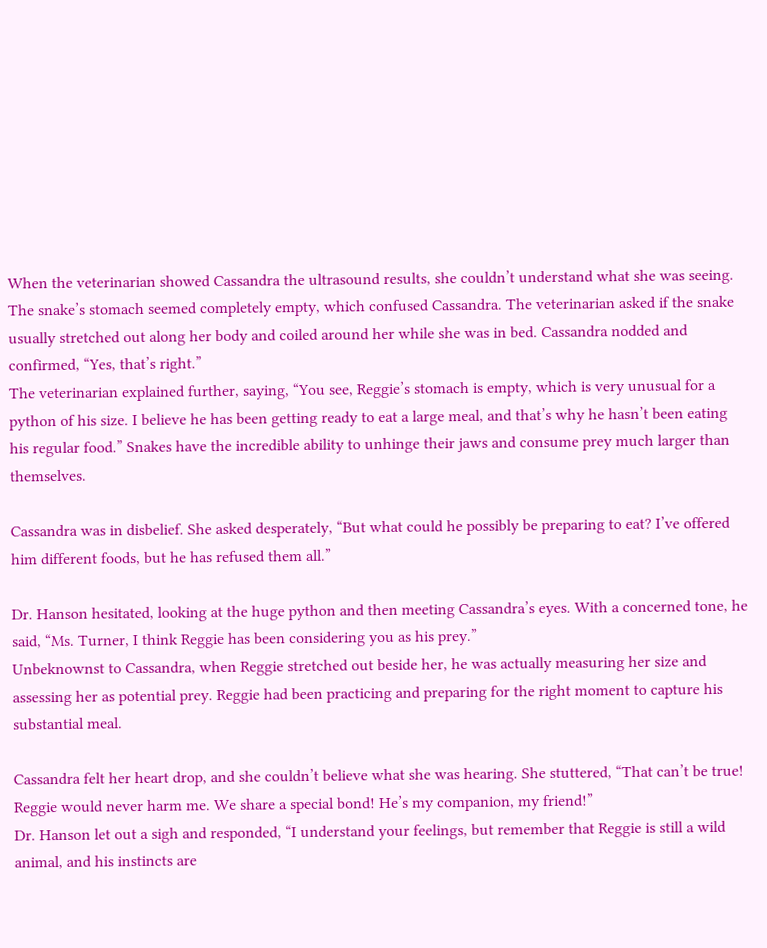When the veterinarian showed Cassandra the ultrasound results, she couldn’t understand what she was seeing. The snake’s stomach seemed completely empty, which confused Cassandra. The veterinarian asked if the snake usually stretched out along her body and coiled around her while she was in bed. Cassandra nodded and confirmed, “Yes, that’s right.”
The veterinarian explained further, saying, “You see, Reggie’s stomach is empty, which is very unusual for a python of his size. I believe he has been getting ready to eat a large meal, and that’s why he hasn’t been eating his regular food.” Snakes have the incredible ability to unhinge their jaws and consume prey much larger than themselves.

Cassandra was in disbelief. She asked desperately, “But what could he possibly be preparing to eat? I’ve offered him different foods, but he has refused them all.”

Dr. Hanson hesitated, looking at the huge python and then meeting Cassandra’s eyes. With a concerned tone, he said, “Ms. Turner, I think Reggie has been considering you as his prey.”
Unbeknownst to Cassandra, when Reggie stretched out beside her, he was actually measuring her size and assessing her as potential prey. Reggie had been practicing and preparing for the right moment to capture his substantial meal.

Cassandra felt her heart drop, and she couldn’t believe what she was hearing. She stuttered, “That can’t be true! Reggie would never harm me. We share a special bond! He’s my companion, my friend!”
Dr. Hanson let out a sigh and responded, “I understand your feelings, but remember that Reggie is still a wild animal, and his instincts are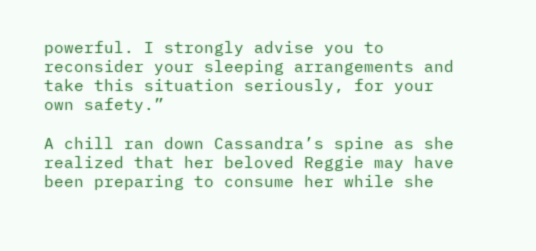powerful. I strongly advise you to reconsider your sleeping arrangements and take this situation seriously, for your own safety.”

A chill ran down Cassandra’s spine as she realized that her beloved Reggie may have been preparing to consume her while she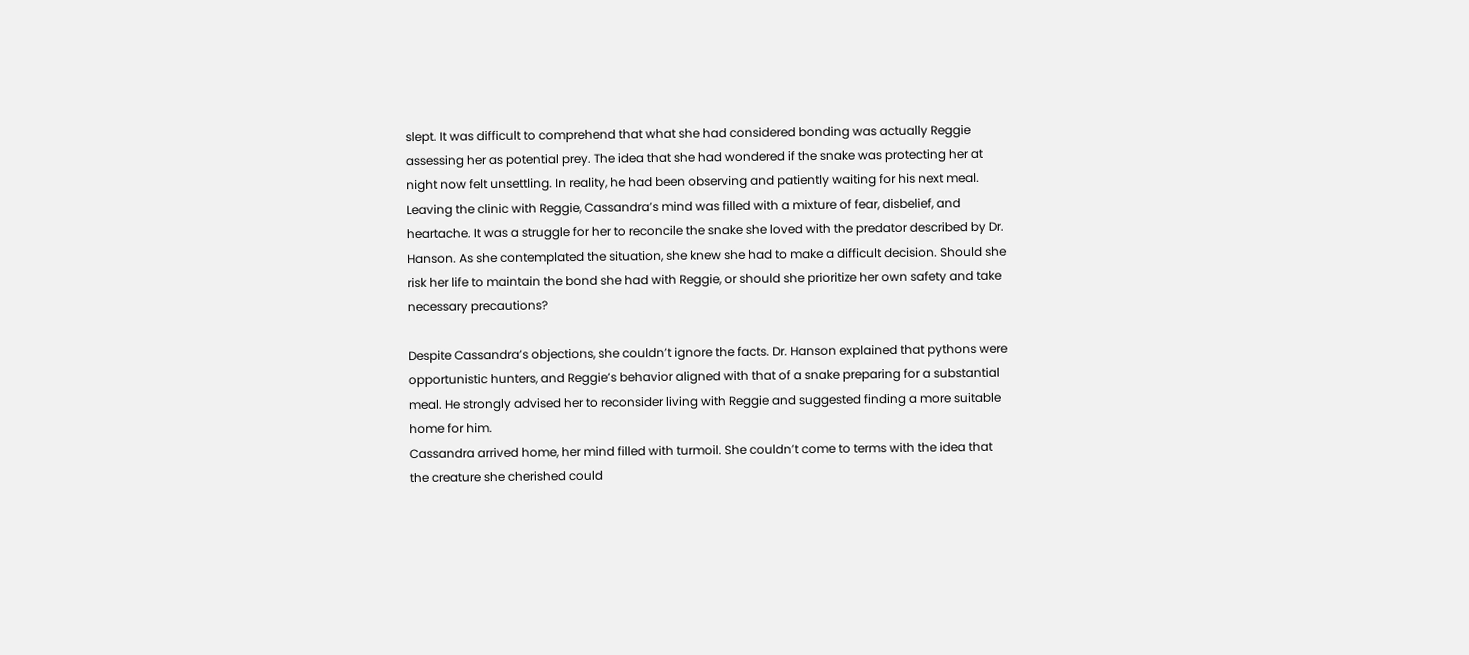slept. It was difficult to comprehend that what she had considered bonding was actually Reggie assessing her as potential prey. The idea that she had wondered if the snake was protecting her at night now felt unsettling. In reality, he had been observing and patiently waiting for his next meal.
Leaving the clinic with Reggie, Cassandra’s mind was filled with a mixture of fear, disbelief, and heartache. It was a struggle for her to reconcile the snake she loved with the predator described by Dr. Hanson. As she contemplated the situation, she knew she had to make a difficult decision. Should she risk her life to maintain the bond she had with Reggie, or should she prioritize her own safety and take necessary precautions?

Despite Cassandra’s objections, she couldn’t ignore the facts. Dr. Hanson explained that pythons were opportunistic hunters, and Reggie’s behavior aligned with that of a snake preparing for a substantial meal. He strongly advised her to reconsider living with Reggie and suggested finding a more suitable home for him.
Cassandra arrived home, her mind filled with turmoil. She couldn’t come to terms with the idea that the creature she cherished could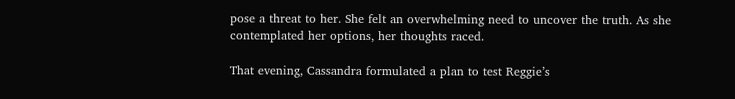pose a threat to her. She felt an overwhelming need to uncover the truth. As she contemplated her options, her thoughts raced.

That evening, Cassandra formulated a plan to test Reggie’s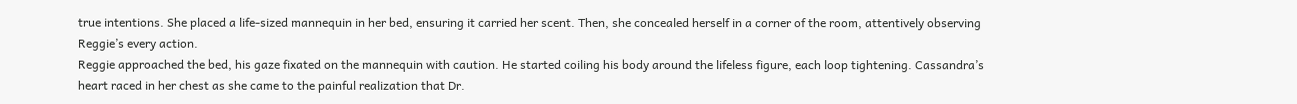true intentions. She placed a life-sized mannequin in her bed, ensuring it carried her scent. Then, she concealed herself in a corner of the room, attentively observing Reggie’s every action.
Reggie approached the bed, his gaze fixated on the mannequin with caution. He started coiling his body around the lifeless figure, each loop tightening. Cassandra’s heart raced in her chest as she came to the painful realization that Dr.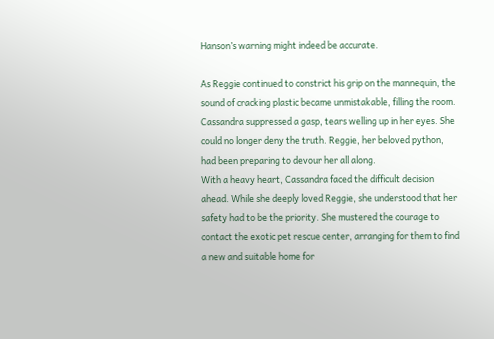Hanson’s warning might indeed be accurate.

As Reggie continued to constrict his grip on the mannequin, the sound of cracking plastic became unmistakable, filling the room. Cassandra suppressed a gasp, tears welling up in her eyes. She could no longer deny the truth. Reggie, her beloved python, had been preparing to devour her all along.
With a heavy heart, Cassandra faced the difficult decision ahead. While she deeply loved Reggie, she understood that her safety had to be the priority. She mustered the courage to contact the exotic pet rescue center, arranging for them to find a new and suitable home for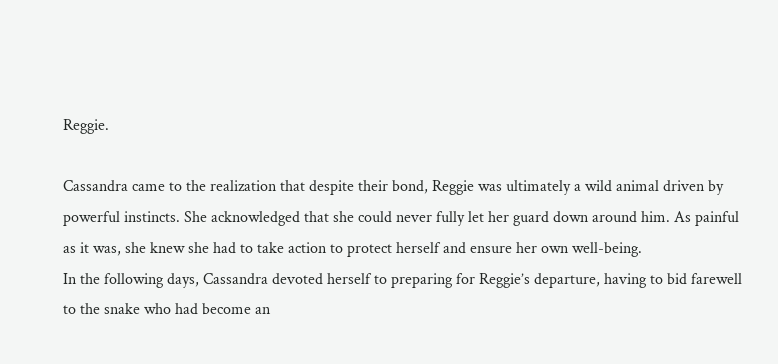Reggie.

Cassandra came to the realization that despite their bond, Reggie was ultimately a wild animal driven by powerful instincts. She acknowledged that she could never fully let her guard down around him. As painful as it was, she knew she had to take action to protect herself and ensure her own well-being.
In the following days, Cassandra devoted herself to preparing for Reggie’s departure, having to bid farewell to the snake who had become an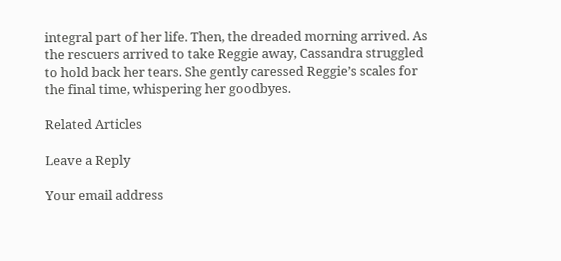integral part of her life. Then, the dreaded morning arrived. As the rescuers arrived to take Reggie away, Cassandra struggled to hold back her tears. She gently caressed Reggie’s scales for the final time, whispering her goodbyes.

Related Articles

Leave a Reply

Your email address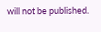will not be published.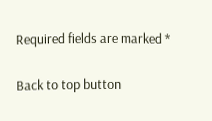Required fields are marked *

Back to top button